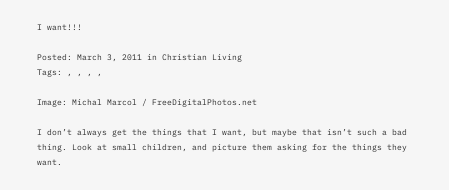I want!!!

Posted: March 3, 2011 in Christian Living
Tags: , , , ,

Image: Michal Marcol / FreeDigitalPhotos.net

I don’t always get the things that I want, but maybe that isn’t such a bad thing. Look at small children, and picture them asking for the things they want.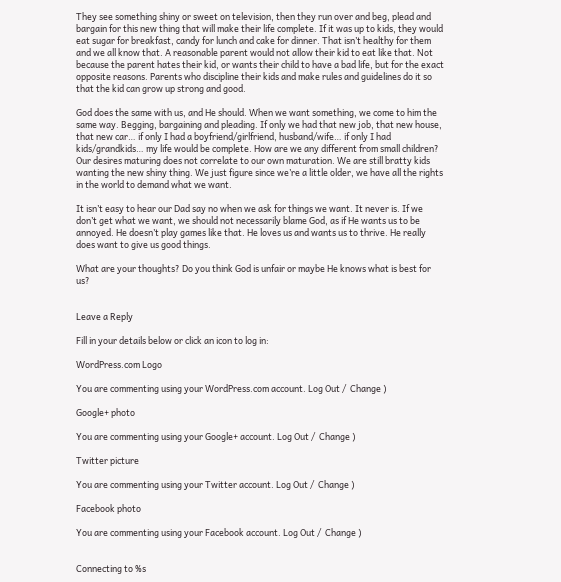They see something shiny or sweet on television, then they run over and beg, plead and bargain for this new thing that will make their life complete. If it was up to kids, they would eat sugar for breakfast, candy for lunch and cake for dinner. That isn’t healthy for them and we all know that. A reasonable parent would not allow their kid to eat like that. Not because the parent hates their kid, or wants their child to have a bad life, but for the exact opposite reasons. Parents who discipline their kids and make rules and guidelines do it so that the kid can grow up strong and good.

God does the same with us, and He should. When we want something, we come to him the same way. Begging, bargaining and pleading. If only we had that new job, that new house, that new car… if only I had a boyfriend/girlfriend, husband/wife… if only I had kids/grandkids… my life would be complete. How are we any different from small children? Our desires maturing does not correlate to our own maturation. We are still bratty kids wanting the new shiny thing. We just figure since we’re a little older, we have all the rights in the world to demand what we want.

It isn’t easy to hear our Dad say no when we ask for things we want. It never is. If we don’t get what we want, we should not necessarily blame God, as if He wants us to be annoyed. He doesn’t play games like that. He loves us and wants us to thrive. He really does want to give us good things.

What are your thoughts? Do you think God is unfair or maybe He knows what is best for us?


Leave a Reply

Fill in your details below or click an icon to log in:

WordPress.com Logo

You are commenting using your WordPress.com account. Log Out /  Change )

Google+ photo

You are commenting using your Google+ account. Log Out /  Change )

Twitter picture

You are commenting using your Twitter account. Log Out /  Change )

Facebook photo

You are commenting using your Facebook account. Log Out /  Change )


Connecting to %s